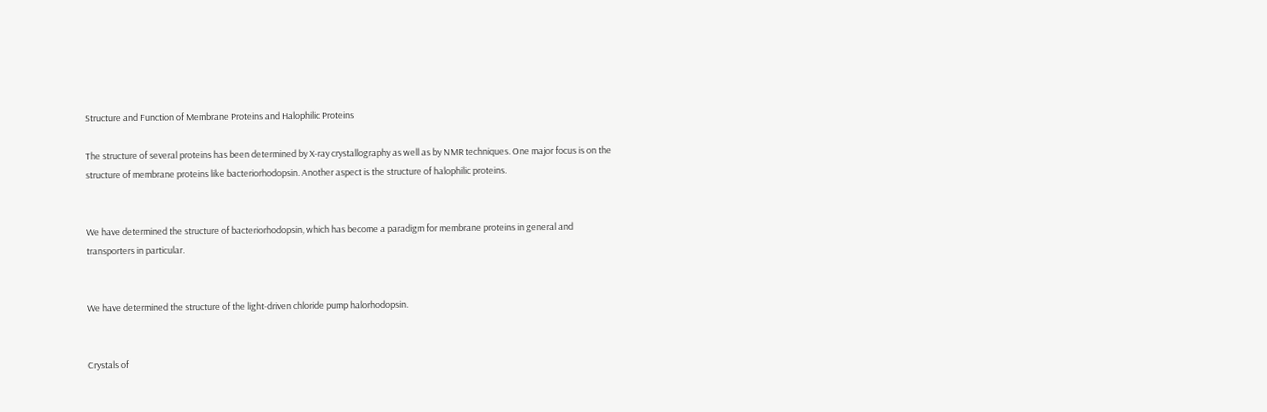Structure and Function of Membrane Proteins and Halophilic Proteins

The structure of several proteins has been determined by X-ray crystallography as well as by NMR techniques. One major focus is on the structure of membrane proteins like bacteriorhodopsin. Another aspect is the structure of halophilic proteins.


We have determined the structure of bacteriorhodopsin, which has become a paradigm for membrane proteins in general and transporters in particular.


We have determined the structure of the light-driven chloride pump halorhodopsin.


Crystals of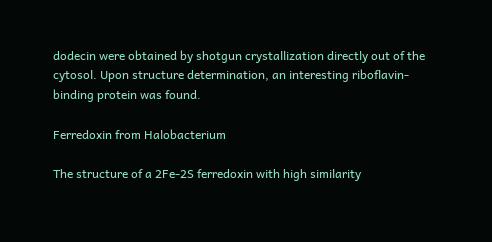dodecin were obtained by shotgun crystallization directly out of the cytosol. Upon structure determination, an interesting riboflavin-binding protein was found.

Ferredoxin from Halobacterium

The structure of a 2Fe-2S ferredoxin with high similarity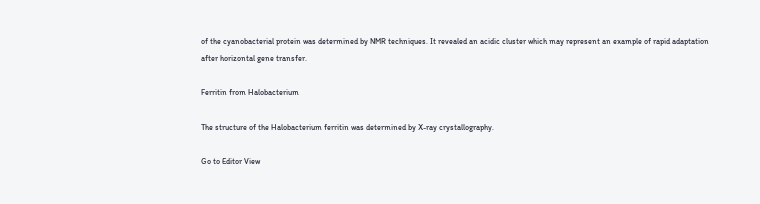of the cyanobacterial protein was determined by NMR techniques. It revealed an acidic cluster which may represent an example of rapid adaptation after horizontal gene transfer.

Ferritin from Halobacterium

The structure of the Halobacterium ferritin was determined by X-ray crystallography.

Go to Editor View